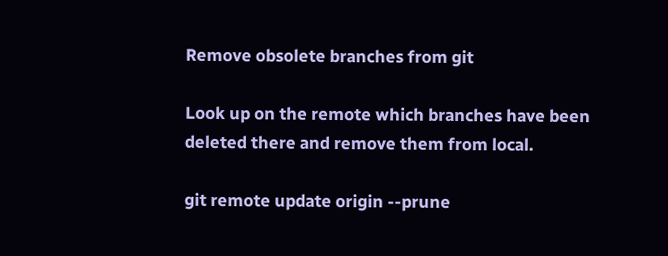Remove obsolete branches from git

Look up on the remote which branches have been deleted there and remove them from local.

git remote update origin --prune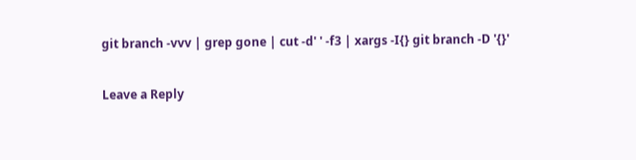git branch -vvv | grep gone | cut -d' ' -f3 | xargs -I{} git branch -D '{}'

Leave a Reply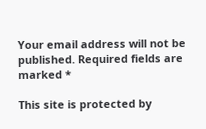Your email address will not be published. Required fields are marked *

This site is protected by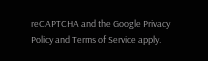reCAPTCHA and the Google Privacy Policy and Terms of Service apply.